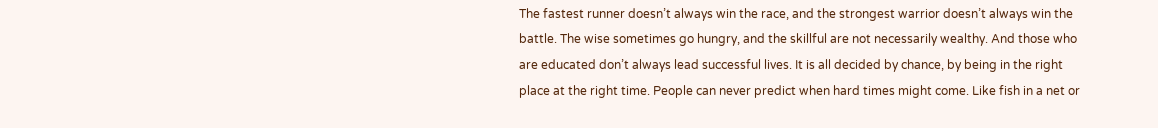The fastest runner doesn’t always win the race, and the strongest warrior doesn’t always win the battle. The wise sometimes go hungry, and the skillful are not necessarily wealthy. And those who are educated don’t always lead successful lives. It is all decided by chance, by being in the right place at the right time. People can never predict when hard times might come. Like fish in a net or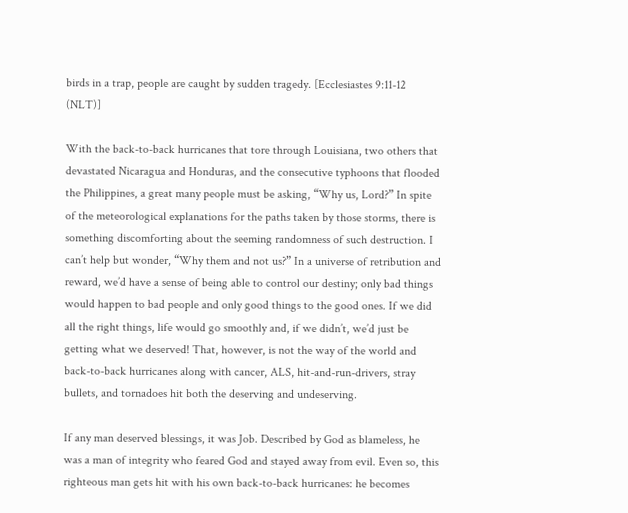birds in a trap, people are caught by sudden tragedy. [Ecclesiastes 9:11-12 (NLT)]

With the back-to-back hurricanes that tore through Louisiana, two others that devastated Nicaragua and Honduras, and the consecutive typhoons that flooded the Philippines, a great many people must be asking, “Why us, Lord?” In spite of the meteorological explanations for the paths taken by those storms, there is something discomforting about the seeming randomness of such destruction. I can’t help but wonder, “Why them and not us?” In a universe of retribution and reward, we’d have a sense of being able to control our destiny; only bad things would happen to bad people and only good things to the good ones. If we did all the right things, life would go smoothly and, if we didn’t, we’d just be getting what we deserved! That, however, is not the way of the world and back-to-back hurricanes along with cancer, ALS, hit-and-run-drivers, stray bullets, and tornadoes hit both the deserving and undeserving.

If any man deserved blessings, it was Job. Described by God as blameless, he was a man of integrity who feared God and stayed away from evil. Even so, this righteous man gets hit with his own back-to-back hurricanes: he becomes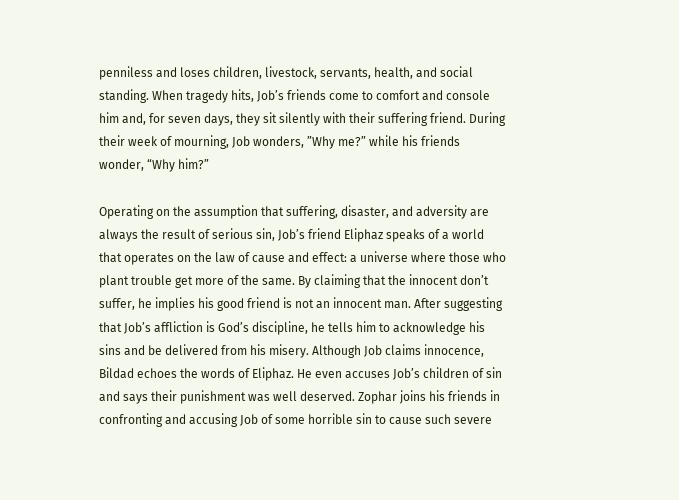penniless and loses children, livestock, servants, health, and social standing. When tragedy hits, Job’s friends come to comfort and console him and, for seven days, they sit silently with their suffering friend. During their week of mourning, Job wonders, ”Why me?” while his friends wonder, “Why him?”

Operating on the assumption that suffering, disaster, and adversity are always the result of serious sin, Job’s friend Eliphaz speaks of a world that operates on the law of cause and effect: a universe where those who plant trouble get more of the same. By claiming that the innocent don’t suffer, he implies his good friend is not an innocent man. After suggesting that Job’s affliction is God’s discipline, he tells him to acknowledge his sins and be delivered from his misery. Although Job claims innocence, Bildad echoes the words of Eliphaz. He even accuses Job’s children of sin and says their punishment was well deserved. Zophar joins his friends in confronting and accusing Job of some horrible sin to cause such severe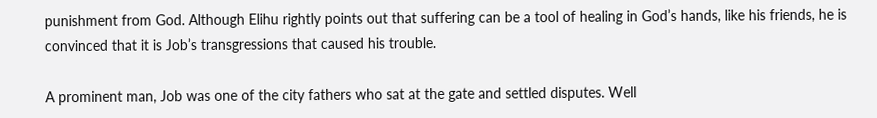punishment from God. Although Elihu rightly points out that suffering can be a tool of healing in God’s hands, like his friends, he is convinced that it is Job’s transgressions that caused his trouble.

A prominent man, Job was one of the city fathers who sat at the gate and settled disputes. Well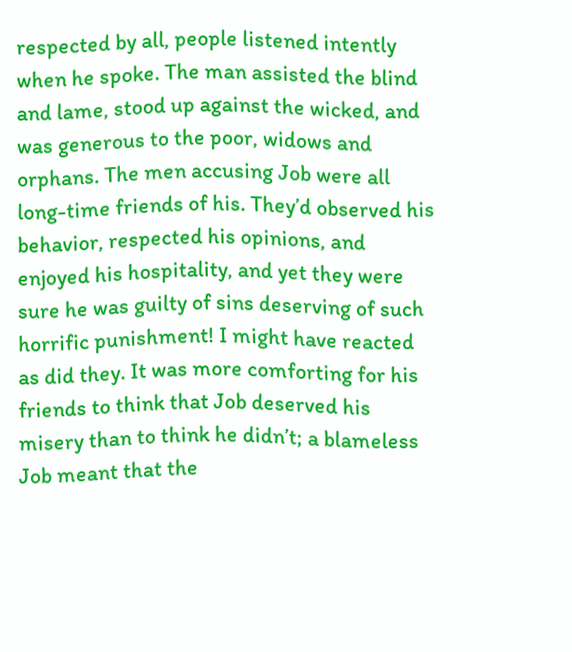respected by all, people listened intently when he spoke. The man assisted the blind and lame, stood up against the wicked, and was generous to the poor, widows and orphans. The men accusing Job were all long-time friends of his. They’d observed his behavior, respected his opinions, and enjoyed his hospitality, and yet they were sure he was guilty of sins deserving of such horrific punishment! I might have reacted as did they. It was more comforting for his friends to think that Job deserved his misery than to think he didn’t; a blameless Job meant that the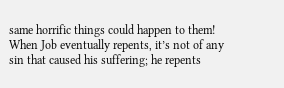same horrific things could happen to them! When Job eventually repents, it’s not of any sin that caused his suffering; he repents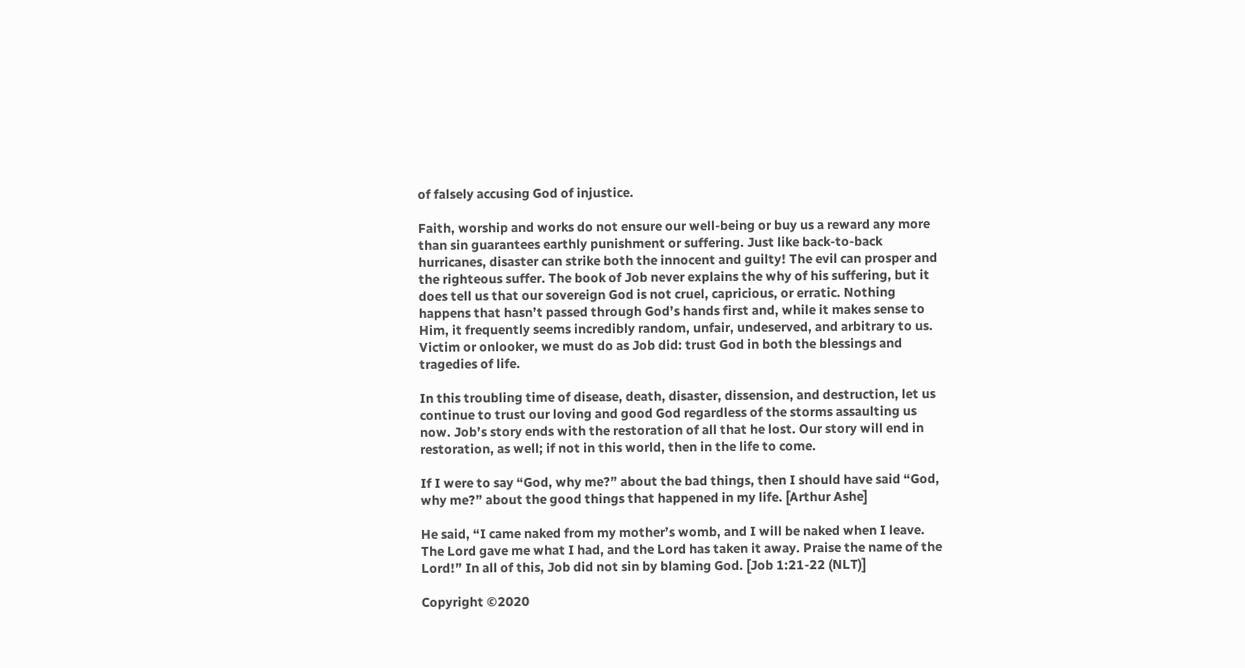of falsely accusing God of injustice.

Faith, worship and works do not ensure our well-being or buy us a reward any more than sin guarantees earthly punishment or suffering. Just like back-to-back hurricanes, disaster can strike both the innocent and guilty! The evil can prosper and the righteous suffer. The book of Job never explains the why of his suffering, but it does tell us that our sovereign God is not cruel, capricious, or erratic. Nothing happens that hasn’t passed through God’s hands first and, while it makes sense to Him, it frequently seems incredibly random, unfair, undeserved, and arbitrary to us. Victim or onlooker, we must do as Job did: trust God in both the blessings and tragedies of life.

In this troubling time of disease, death, disaster, dissension, and destruction, let us continue to trust our loving and good God regardless of the storms assaulting us now. Job’s story ends with the restoration of all that he lost. Our story will end in restoration, as well; if not in this world, then in the life to come.

If I were to say “God, why me?” about the bad things, then I should have said “God, why me?” about the good things that happened in my life. [Arthur Ashe]

He said, “I came naked from my mother’s womb, and I will be naked when I leave. The Lord gave me what I had, and the Lord has taken it away. Praise the name of the Lord!” In all of this, Job did not sin by blaming God. [Job 1:21-22 (NLT)]

Copyright ©2020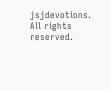jsjdevotions. All rights reserved.